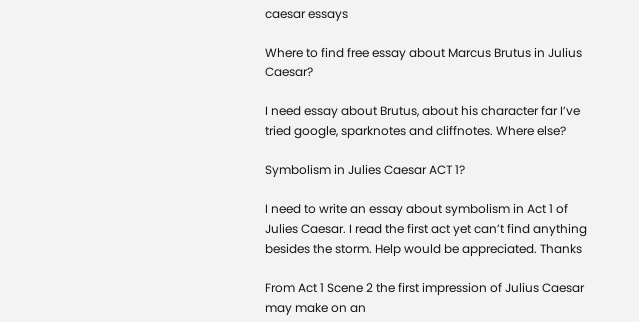caesar essays

Where to find free essay about Marcus Brutus in Julius Caesar?

I need essay about Brutus, about his character far I’ve tried google, sparknotes and cliffnotes. Where else?

Symbolism in Julies Caesar ACT 1?

I need to write an essay about symbolism in Act 1 of Julies Caesar. I read the first act yet can’t find anything besides the storm. Help would be appreciated. Thanks

From Act 1 Scene 2 the first impression of Julius Caesar may make on an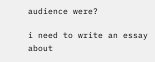audience were?

i need to write an essay about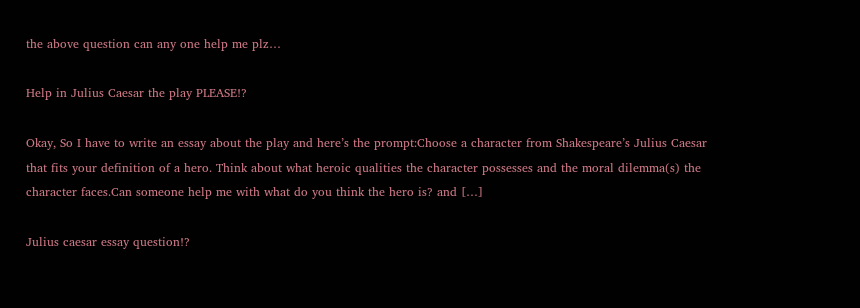the above question can any one help me plz…

Help in Julius Caesar the play PLEASE!?

Okay, So I have to write an essay about the play and here’s the prompt:Choose a character from Shakespeare’s Julius Caesar that fits your definition of a hero. Think about what heroic qualities the character possesses and the moral dilemma(s) the character faces.Can someone help me with what do you think the hero is? and […]

Julius caesar essay question!?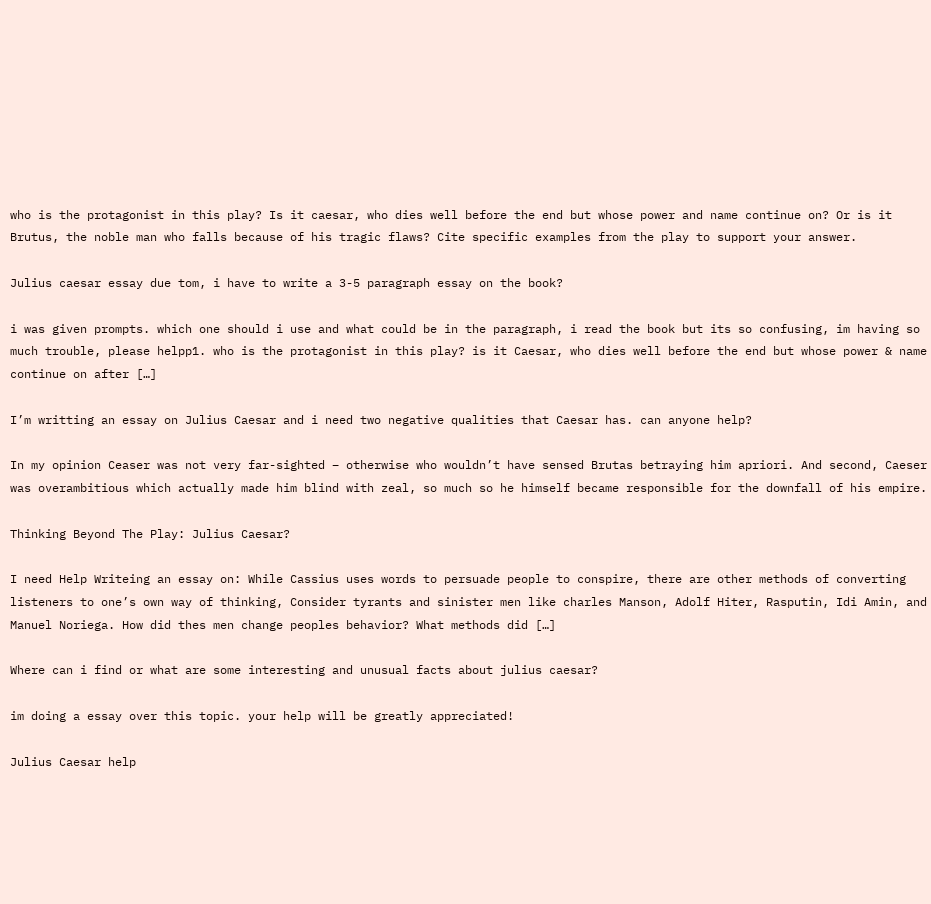who is the protagonist in this play? Is it caesar, who dies well before the end but whose power and name continue on? Or is it Brutus, the noble man who falls because of his tragic flaws? Cite specific examples from the play to support your answer.

Julius caesar essay due tom, i have to write a 3-5 paragraph essay on the book?

i was given prompts. which one should i use and what could be in the paragraph, i read the book but its so confusing, im having so much trouble, please helpp1. who is the protagonist in this play? is it Caesar, who dies well before the end but whose power & name continue on after […]

I’m writting an essay on Julius Caesar and i need two negative qualities that Caesar has. can anyone help?

In my opinion Ceaser was not very far-sighted – otherwise who wouldn’t have sensed Brutas betraying him apriori. And second, Caeser was overambitious which actually made him blind with zeal, so much so he himself became responsible for the downfall of his empire.

Thinking Beyond The Play: Julius Caesar?

I need Help Writeing an essay on: While Cassius uses words to persuade people to conspire, there are other methods of converting listeners to one’s own way of thinking, Consider tyrants and sinister men like charles Manson, Adolf Hiter, Rasputin, Idi Amin, and Manuel Noriega. How did thes men change peoples behavior? What methods did […]

Where can i find or what are some interesting and unusual facts about julius caesar?

im doing a essay over this topic. your help will be greatly appreciated!

Julius Caesar help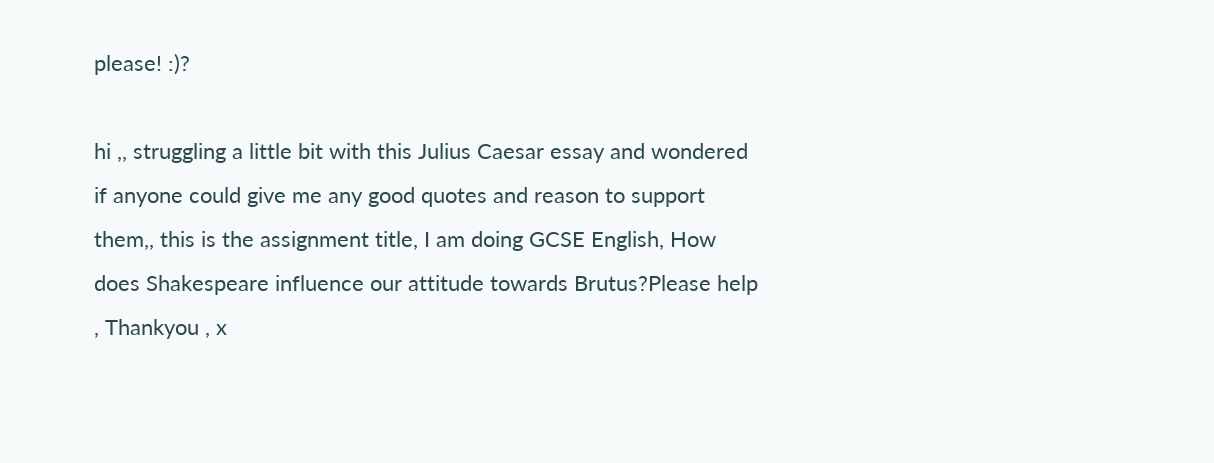please! :)?

hi ,, struggling a little bit with this Julius Caesar essay and wondered if anyone could give me any good quotes and reason to support them,, this is the assignment title, I am doing GCSE English, How does Shakespeare influence our attitude towards Brutus?Please help , Thankyou , x